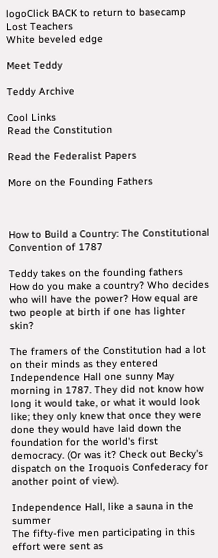logoClick BACK to return to basecamp
Lost Teachers
White beveled edge

Meet Teddy

Teddy Archive

Cool Links
Read the Constitution

Read the Federalist Papers

More on the Founding Fathers



How to Build a Country: The Constitutional Convention of 1787

Teddy takes on the founding fathers
How do you make a country? Who decides who will have the power? How equal are two people at birth if one has lighter skin?

The framers of the Constitution had a lot on their minds as they entered Independence Hall one sunny May morning in 1787. They did not know how long it would take, or what it would look like; they only knew that once they were done they would have laid down the foundation for the world's first democracy. (Or was it? Check out Becky's dispatch on the Iroquois Confederacy for another point of view).

Independence Hall, like a sauna in the summer
The fifty-five men participating in this effort were sent as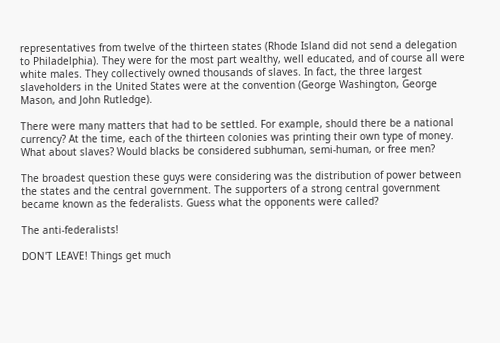representatives from twelve of the thirteen states (Rhode Island did not send a delegation to Philadelphia). They were for the most part wealthy, well educated, and of course all were white males. They collectively owned thousands of slaves. In fact, the three largest slaveholders in the United States were at the convention (George Washington, George Mason, and John Rutledge).

There were many matters that had to be settled. For example, should there be a national currency? At the time, each of the thirteen colonies was printing their own type of money. What about slaves? Would blacks be considered subhuman, semi-human, or free men?

The broadest question these guys were considering was the distribution of power between the states and the central government. The supporters of a strong central government became known as the federalists. Guess what the opponents were called?

The anti-federalists!

DON'T LEAVE! Things get much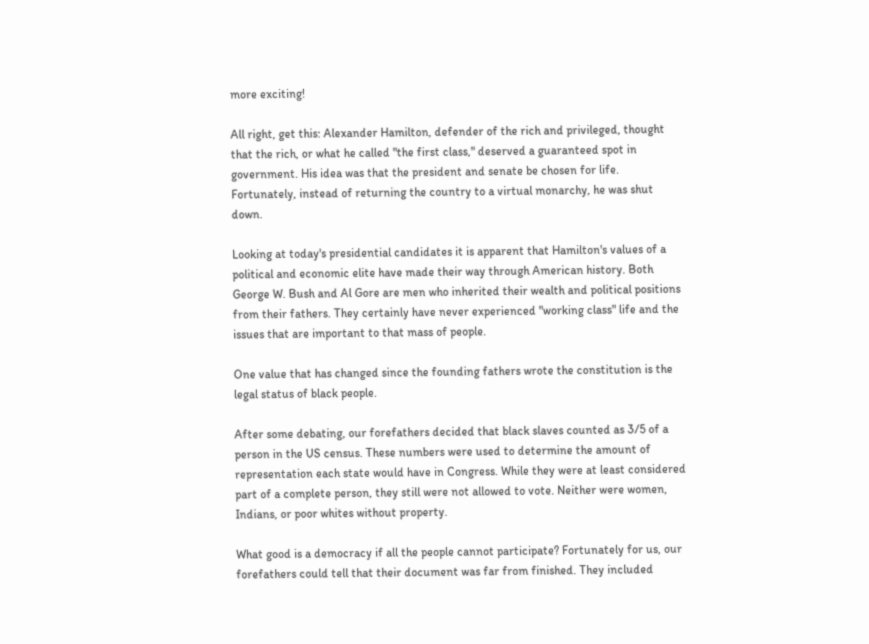more exciting!

All right, get this: Alexander Hamilton, defender of the rich and privileged, thought that the rich, or what he called "the first class," deserved a guaranteed spot in government. His idea was that the president and senate be chosen for life. Fortunately, instead of returning the country to a virtual monarchy, he was shut down.

Looking at today's presidential candidates it is apparent that Hamilton's values of a political and economic elite have made their way through American history. Both George W. Bush and Al Gore are men who inherited their wealth and political positions from their fathers. They certainly have never experienced "working class" life and the issues that are important to that mass of people.

One value that has changed since the founding fathers wrote the constitution is the legal status of black people.

After some debating, our forefathers decided that black slaves counted as 3/5 of a person in the US census. These numbers were used to determine the amount of representation each state would have in Congress. While they were at least considered part of a complete person, they still were not allowed to vote. Neither were women, Indians, or poor whites without property.

What good is a democracy if all the people cannot participate? Fortunately for us, our forefathers could tell that their document was far from finished. They included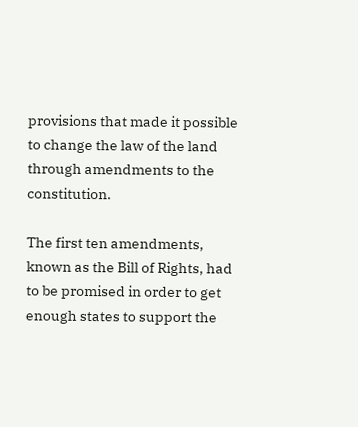provisions that made it possible to change the law of the land through amendments to the constitution.

The first ten amendments, known as the Bill of Rights, had to be promised in order to get enough states to support the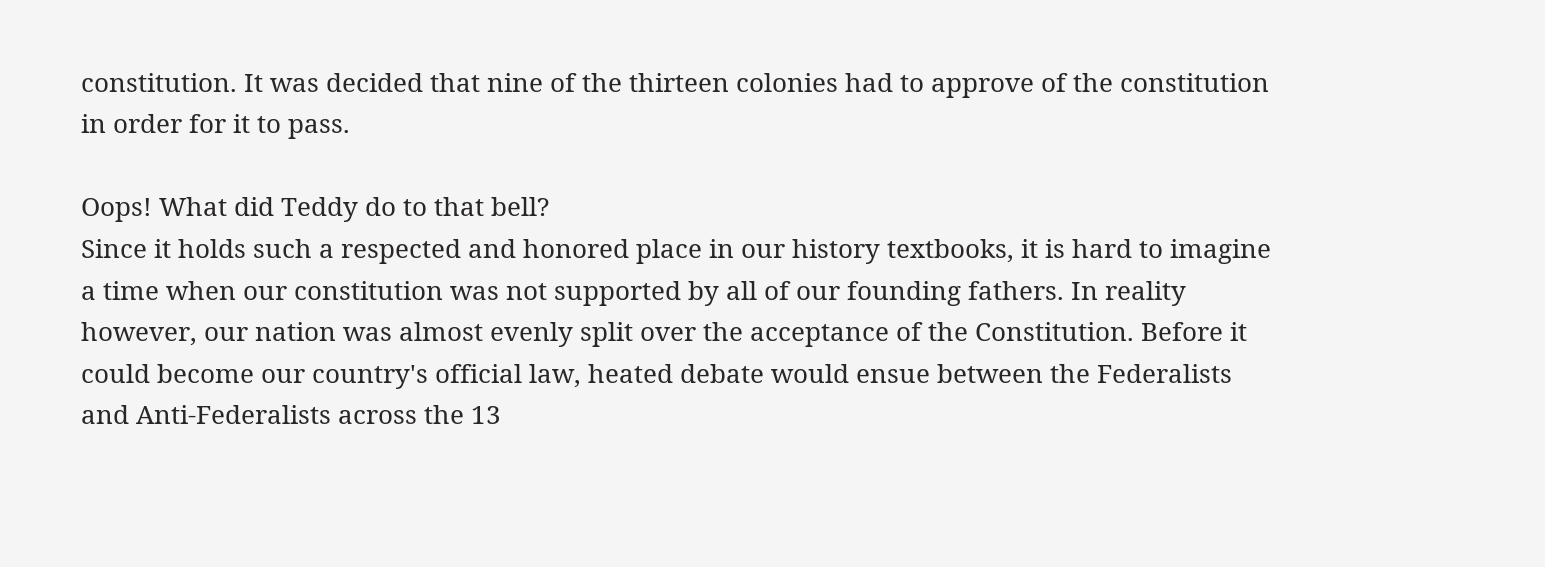constitution. It was decided that nine of the thirteen colonies had to approve of the constitution in order for it to pass.

Oops! What did Teddy do to that bell?
Since it holds such a respected and honored place in our history textbooks, it is hard to imagine a time when our constitution was not supported by all of our founding fathers. In reality however, our nation was almost evenly split over the acceptance of the Constitution. Before it could become our country's official law, heated debate would ensue between the Federalists and Anti-Federalists across the 13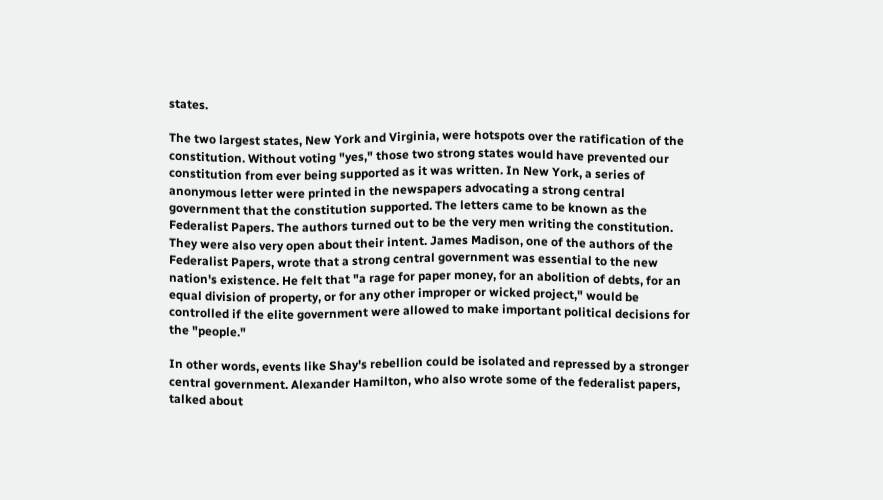states.

The two largest states, New York and Virginia, were hotspots over the ratification of the constitution. Without voting "yes," those two strong states would have prevented our constitution from ever being supported as it was written. In New York, a series of anonymous letter were printed in the newspapers advocating a strong central government that the constitution supported. The letters came to be known as the Federalist Papers. The authors turned out to be the very men writing the constitution. They were also very open about their intent. James Madison, one of the authors of the Federalist Papers, wrote that a strong central government was essential to the new nation's existence. He felt that "a rage for paper money, for an abolition of debts, for an equal division of property, or for any other improper or wicked project," would be controlled if the elite government were allowed to make important political decisions for the "people."

In other words, events like Shay's rebellion could be isolated and repressed by a stronger central government. Alexander Hamilton, who also wrote some of the federalist papers, talked about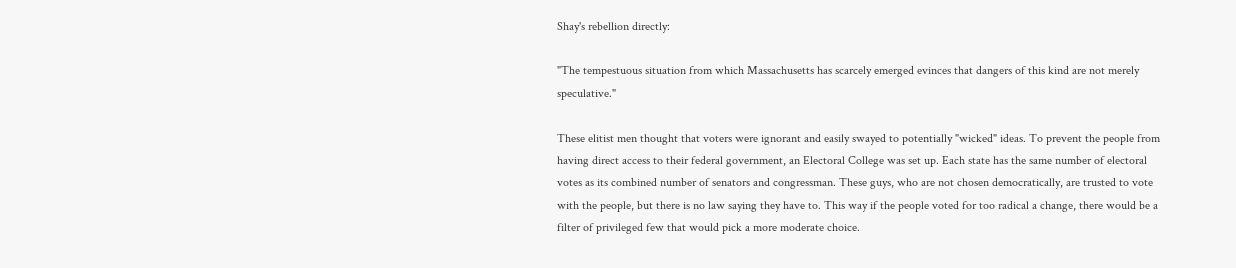Shay's rebellion directly:

"The tempestuous situation from which Massachusetts has scarcely emerged evinces that dangers of this kind are not merely speculative."

These elitist men thought that voters were ignorant and easily swayed to potentially "wicked" ideas. To prevent the people from having direct access to their federal government, an Electoral College was set up. Each state has the same number of electoral votes as its combined number of senators and congressman. These guys, who are not chosen democratically, are trusted to vote with the people, but there is no law saying they have to. This way if the people voted for too radical a change, there would be a filter of privileged few that would pick a more moderate choice.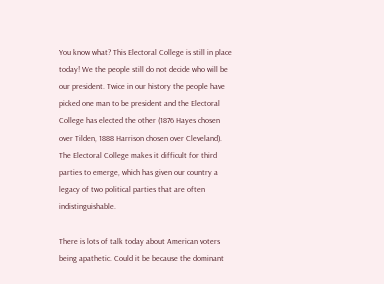You know what? This Electoral College is still in place today! We the people still do not decide who will be our president. Twice in our history the people have picked one man to be president and the Electoral College has elected the other (1876 Hayes chosen over Tilden, 1888 Harrison chosen over Cleveland). The Electoral College makes it difficult for third parties to emerge, which has given our country a legacy of two political parties that are often indistinguishable.

There is lots of talk today about American voters being apathetic. Could it be because the dominant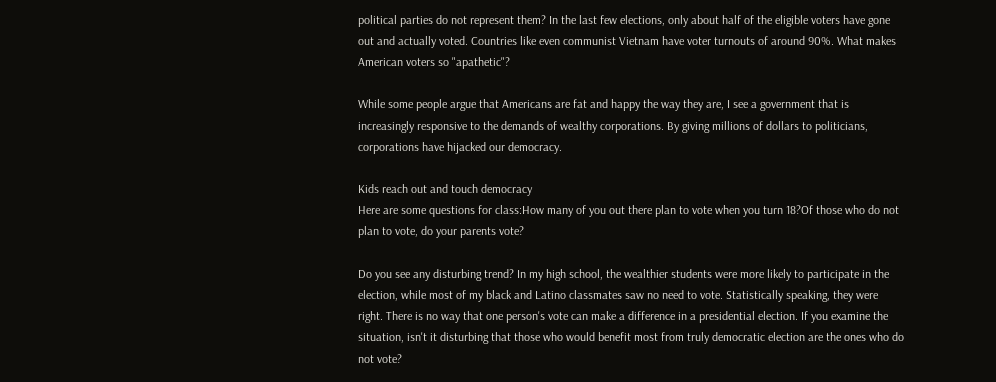political parties do not represent them? In the last few elections, only about half of the eligible voters have gone out and actually voted. Countries like even communist Vietnam have voter turnouts of around 90%. What makes American voters so "apathetic"?

While some people argue that Americans are fat and happy the way they are, I see a government that is increasingly responsive to the demands of wealthy corporations. By giving millions of dollars to politicians, corporations have hijacked our democracy.

Kids reach out and touch democracy
Here are some questions for class:How many of you out there plan to vote when you turn 18?Of those who do not plan to vote, do your parents vote?

Do you see any disturbing trend? In my high school, the wealthier students were more likely to participate in the election, while most of my black and Latino classmates saw no need to vote. Statistically speaking, they were right. There is no way that one person's vote can make a difference in a presidential election. If you examine the situation, isn't it disturbing that those who would benefit most from truly democratic election are the ones who do not vote?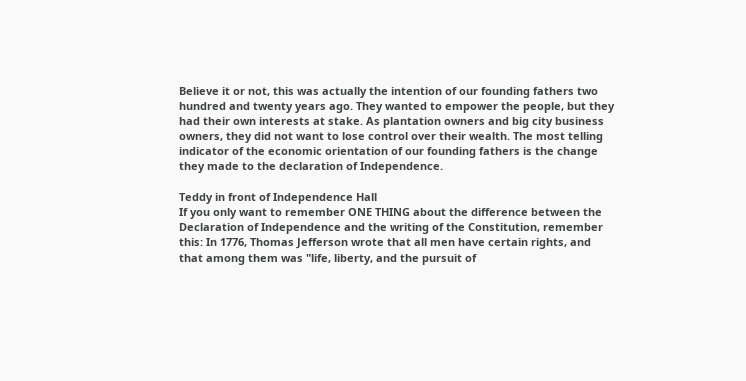Believe it or not, this was actually the intention of our founding fathers two hundred and twenty years ago. They wanted to empower the people, but they had their own interests at stake. As plantation owners and big city business owners, they did not want to lose control over their wealth. The most telling indicator of the economic orientation of our founding fathers is the change they made to the declaration of Independence.

Teddy in front of Independence Hall
If you only want to remember ONE THING about the difference between the Declaration of Independence and the writing of the Constitution, remember this: In 1776, Thomas Jefferson wrote that all men have certain rights, and that among them was "life, liberty, and the pursuit of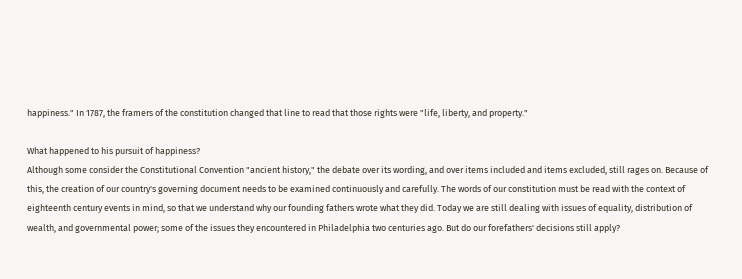happiness." In 1787, the framers of the constitution changed that line to read that those rights were "life, liberty, and property."

What happened to his pursuit of happiness?
Although some consider the Constitutional Convention "ancient history," the debate over its wording, and over items included and items excluded, still rages on. Because of this, the creation of our country's governing document needs to be examined continuously and carefully. The words of our constitution must be read with the context of eighteenth century events in mind, so that we understand why our founding fathers wrote what they did. Today we are still dealing with issues of equality, distribution of wealth, and governmental power; some of the issues they encountered in Philadelphia two centuries ago. But do our forefathers' decisions still apply?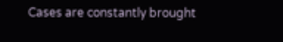Cases are constantly brought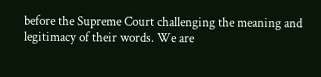before the Supreme Court challenging the meaning and legitimacy of their words. We are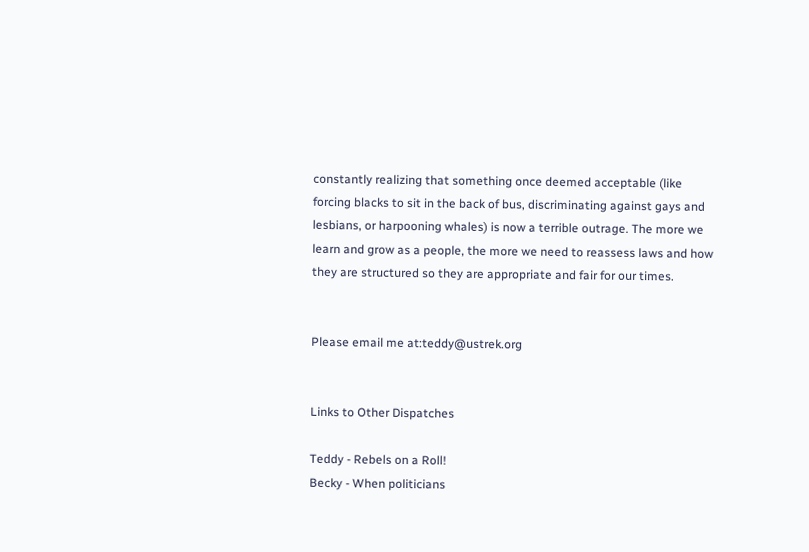constantly realizing that something once deemed acceptable (like forcing blacks to sit in the back of bus, discriminating against gays and lesbians, or harpooning whales) is now a terrible outrage. The more we learn and grow as a people, the more we need to reassess laws and how they are structured so they are appropriate and fair for our times.


Please email me at:teddy@ustrek.org


Links to Other Dispatches

Teddy - Rebels on a Roll!
Becky - When politicians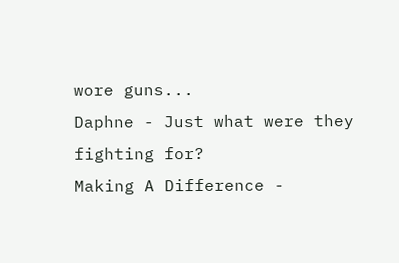wore guns...
Daphne - Just what were they fighting for?
Making A Difference -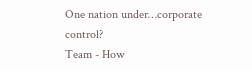One nation under…corporate control?
Team - How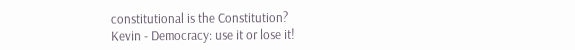constitutional is the Constitution?
Kevin - Democracy: use it or lose it!